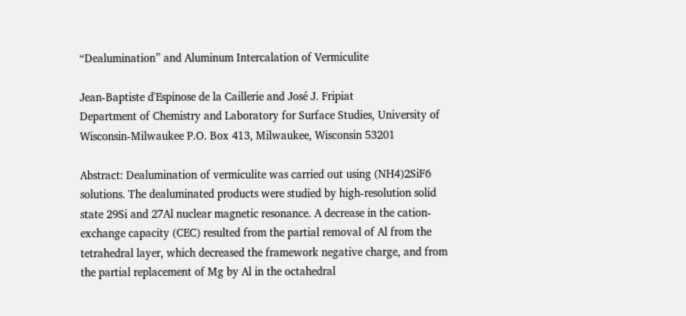“Dealumination” and Aluminum Intercalation of Vermiculite

Jean-Baptiste d'Espinose de la Caillerie and José J. Fripiat
Department of Chemistry and Laboratory for Surface Studies, University of Wisconsin-Milwaukee P.O. Box 413, Milwaukee, Wisconsin 53201

Abstract: Dealumination of vermiculite was carried out using (NH4)2SiF6 solutions. The dealuminated products were studied by high-resolution solid state 29Si and 27Al nuclear magnetic resonance. A decrease in the cation-exchange capacity (CEC) resulted from the partial removal of Al from the tetrahedral layer, which decreased the framework negative charge, and from the partial replacement of Mg by Al in the octahedral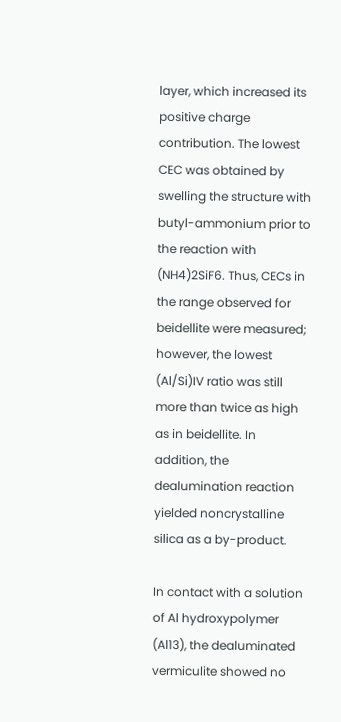layer, which increased its positive charge contribution. The lowest CEC was obtained by swelling the structure with butyl-ammonium prior to the reaction with (NH4)2SiF6. Thus, CECs in the range observed for beidellite were measured; however, the lowest (Al/Si)IV ratio was still more than twice as high as in beidellite. In addition, the dealumination reaction yielded noncrystalline silica as a by-product.

In contact with a solution of Al hydroxypolymer (Al13), the dealuminated vermiculite showed no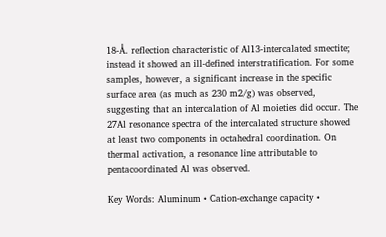18-Å. reflection characteristic of Al13-intercalated smectite; instead it showed an ill-defined interstratification. For some samples, however, a significant increase in the specific surface area (as much as 230 m2/g) was observed, suggesting that an intercalation of Al moieties did occur. The 27Al resonance spectra of the intercalated structure showed at least two components in octahedral coordination. On thermal activation, a resonance line attributable to pentacoordinated Al was observed.

Key Words: Aluminum • Cation-exchange capacity •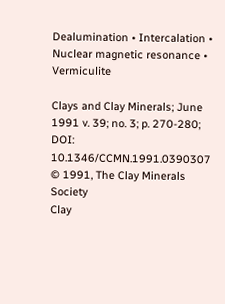Dealumination • Intercalation • Nuclear magnetic resonance • Vermiculite

Clays and Clay Minerals; June 1991 v. 39; no. 3; p. 270-280; DOI: 10.1346/CCMN.1991.0390307
© 1991, The Clay Minerals Society
Clay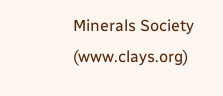Minerals Society (www.clays.org)